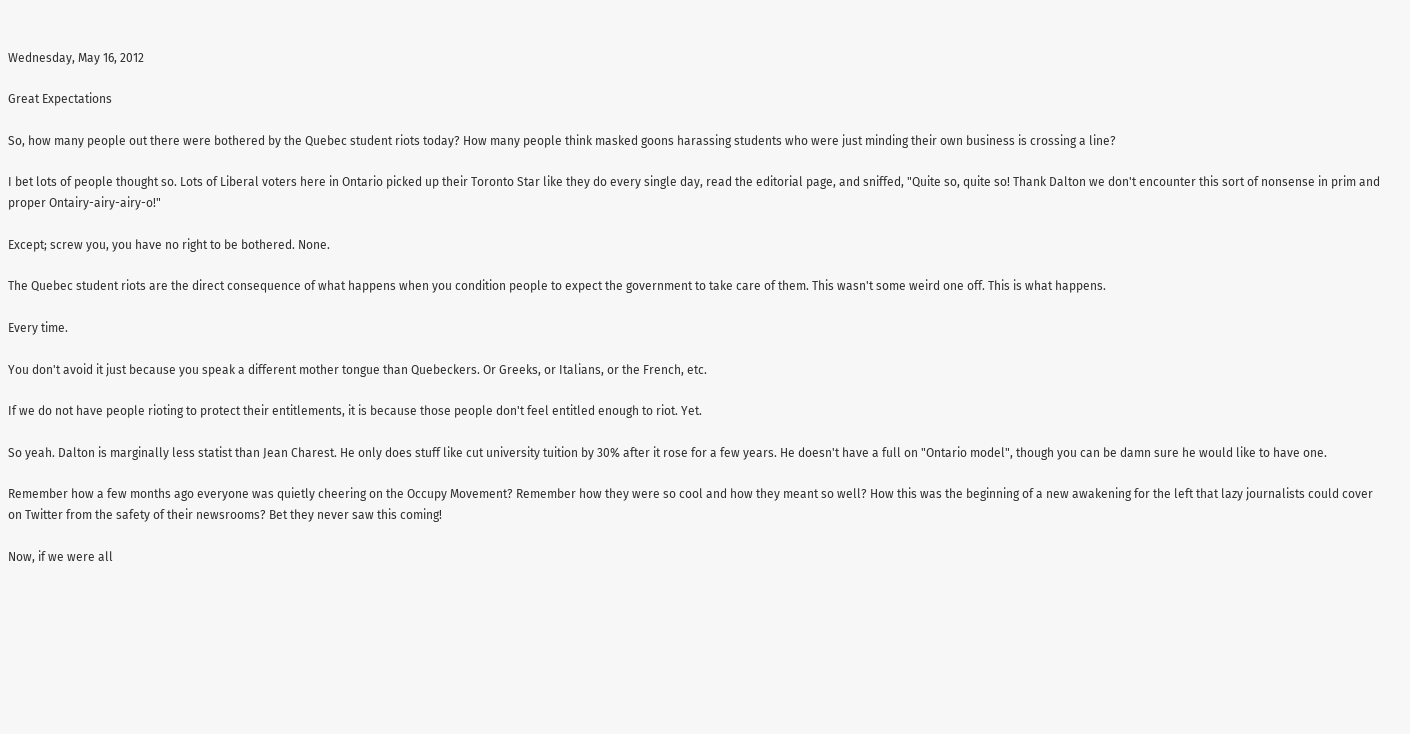Wednesday, May 16, 2012

Great Expectations

So, how many people out there were bothered by the Quebec student riots today? How many people think masked goons harassing students who were just minding their own business is crossing a line?

I bet lots of people thought so. Lots of Liberal voters here in Ontario picked up their Toronto Star like they do every single day, read the editorial page, and sniffed, "Quite so, quite so! Thank Dalton we don't encounter this sort of nonsense in prim and proper Ontairy-airy-airy-o!"

Except; screw you, you have no right to be bothered. None.

The Quebec student riots are the direct consequence of what happens when you condition people to expect the government to take care of them. This wasn't some weird one off. This is what happens.

Every time.

You don't avoid it just because you speak a different mother tongue than Quebeckers. Or Greeks, or Italians, or the French, etc.

If we do not have people rioting to protect their entitlements, it is because those people don't feel entitled enough to riot. Yet.

So yeah. Dalton is marginally less statist than Jean Charest. He only does stuff like cut university tuition by 30% after it rose for a few years. He doesn't have a full on "Ontario model", though you can be damn sure he would like to have one.

Remember how a few months ago everyone was quietly cheering on the Occupy Movement? Remember how they were so cool and how they meant so well? How this was the beginning of a new awakening for the left that lazy journalists could cover on Twitter from the safety of their newsrooms? Bet they never saw this coming!

Now, if we were all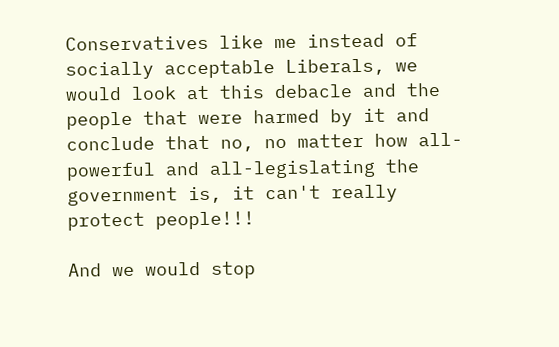Conservatives like me instead of socially acceptable Liberals, we would look at this debacle and the people that were harmed by it and conclude that no, no matter how all-powerful and all-legislating the government is, it can't really protect people!!!

And we would stop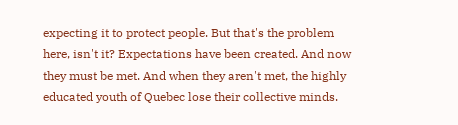expecting it to protect people. But that's the problem here, isn't it? Expectations have been created. And now they must be met. And when they aren't met, the highly educated youth of Quebec lose their collective minds.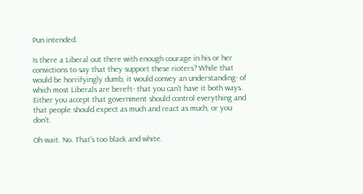Pun intended.

Is there a Liberal out there with enough courage in his or her convictions to say that they support these rioters? While that would be horrifyingly dumb, it would convey an understanding- of which most Liberals are bereft- that you can't have it both ways. Either you accept that government should control everything and that people should expect as much and react as much, or you don't.

Oh wait. No. That's too black and white.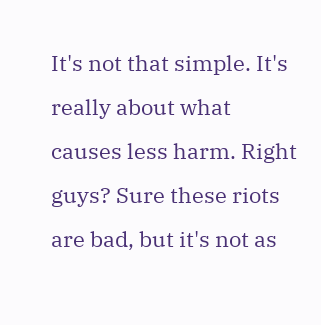It's not that simple. It's really about what causes less harm. Right guys? Sure these riots are bad, but it's not as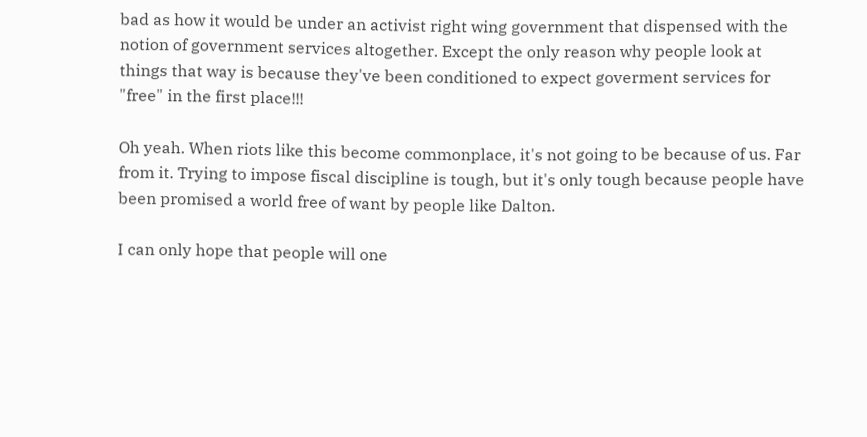bad as how it would be under an activist right wing government that dispensed with the notion of government services altogether. Except the only reason why people look at things that way is because they've been conditioned to expect goverment services for "free" in the first place!!!

Oh yeah. When riots like this become commonplace, it's not going to be because of us. Far from it. Trying to impose fiscal discipline is tough, but it's only tough because people have been promised a world free of want by people like Dalton.

I can only hope that people will one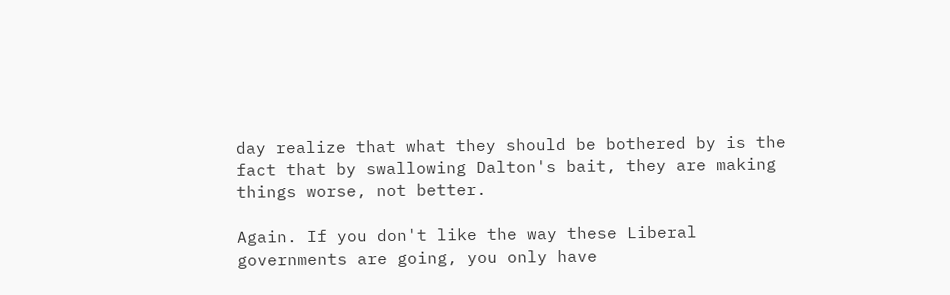day realize that what they should be bothered by is the fact that by swallowing Dalton's bait, they are making things worse, not better.

Again. If you don't like the way these Liberal governments are going, you only have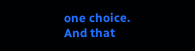one choice. And that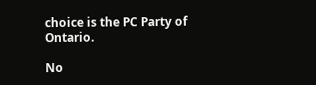choice is the PC Party of Ontario.

No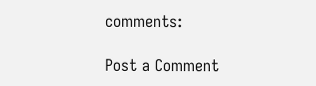comments:

Post a Comment